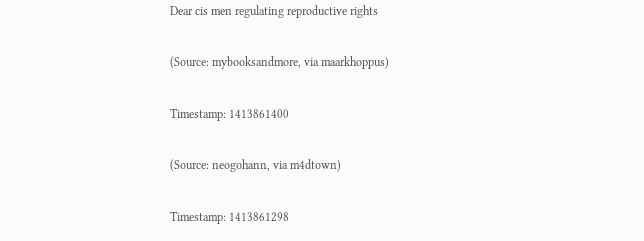Dear cis men regulating reproductive rights

(Source: mybooksandmore, via maarkhoppus)

Timestamp: 1413861400

(Source: neogohann, via m4dtown)

Timestamp: 1413861298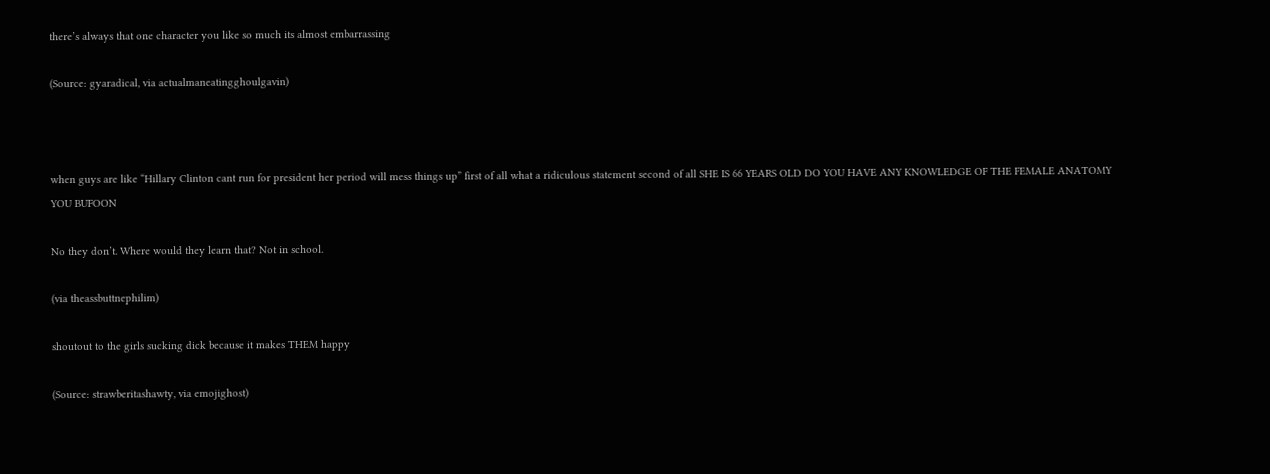there’s always that one character you like so much its almost embarrassing

(Source: gyaradical, via actualmaneatingghoulgavin)



when guys are like “Hillary Clinton cant run for president her period will mess things up” first of all what a ridiculous statement second of all SHE IS 66 YEARS OLD DO YOU HAVE ANY KNOWLEDGE OF THE FEMALE ANATOMY YOU BUFOON

No they don’t. Where would they learn that? Not in school.

(via theassbuttnephilim)

shoutout to the girls sucking dick because it makes THEM happy

(Source: strawberitashawty, via emojighost)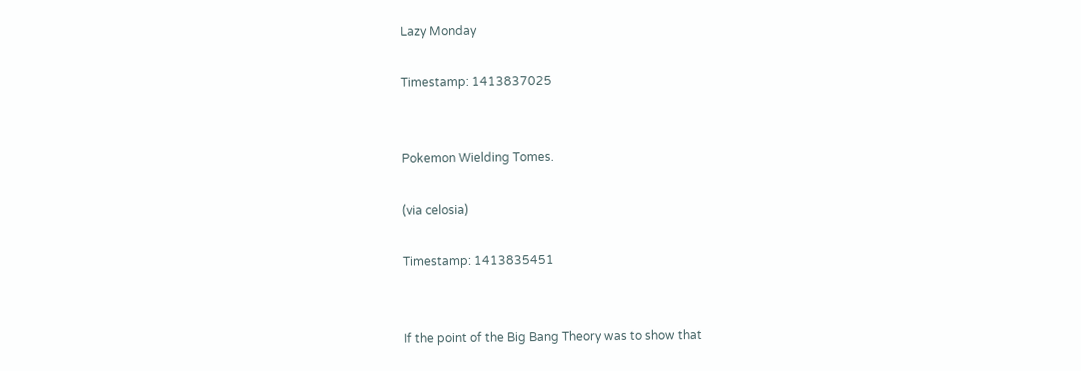Lazy Monday

Timestamp: 1413837025


Pokemon Wielding Tomes.

(via celosia)

Timestamp: 1413835451


If the point of the Big Bang Theory was to show that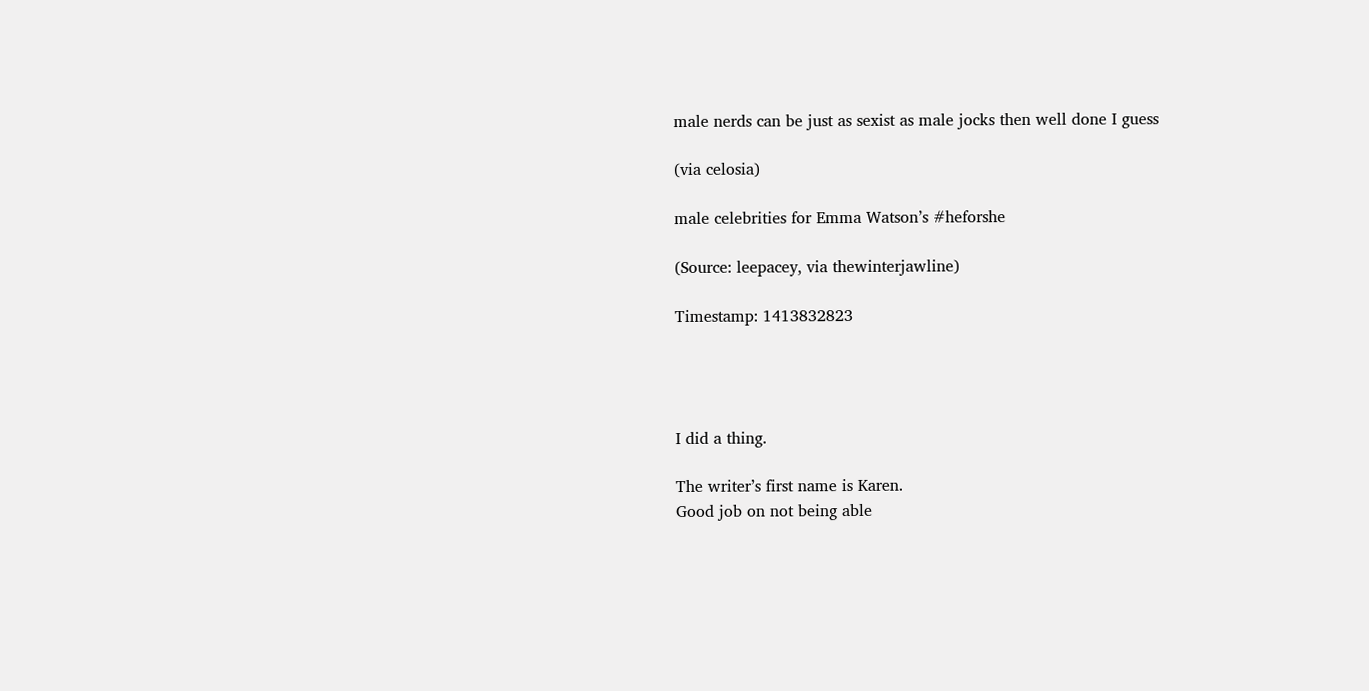male nerds can be just as sexist as male jocks then well done I guess

(via celosia)

male celebrities for Emma Watson’s #heforshe

(Source: leepacey, via thewinterjawline)

Timestamp: 1413832823




I did a thing.

The writer’s first name is Karen.
Good job on not being able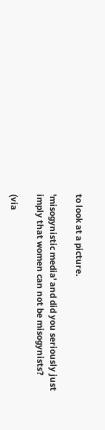to look at a picture.

'misogynistic media' and did you seriously just imply that women can not be misogynists?

(via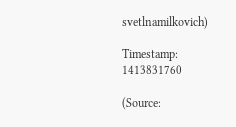svetlnamilkovich)

Timestamp: 1413831760

(Source: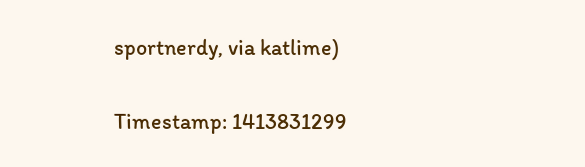sportnerdy, via katlime)

Timestamp: 1413831299